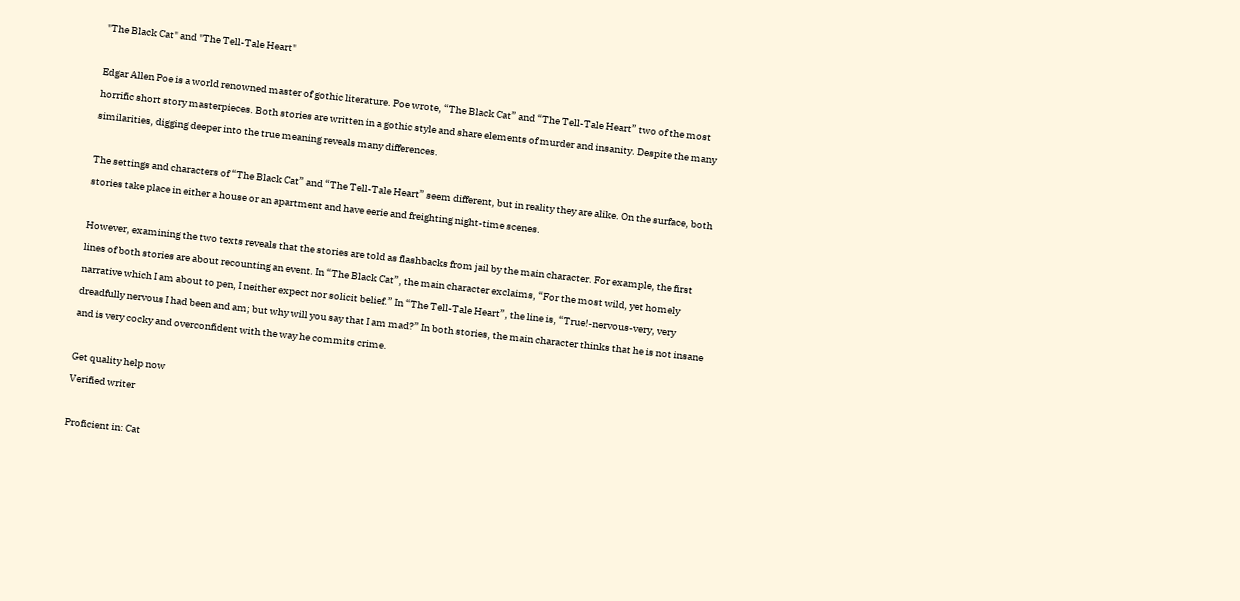"The Black Cat" and "The Tell-Tale Heart"

Edgar Allen Poe is a world renowned master of gothic literature. Poe wrote, “The Black Cat” and “The Tell-Tale Heart” two of the most horrific short story masterpieces. Both stories are written in a gothic style and share elements of murder and insanity. Despite the many similarities, digging deeper into the true meaning reveals many differences.

The settings and characters of “The Black Cat” and “The Tell-Tale Heart” seem different, but in reality they are alike. On the surface, both stories take place in either a house or an apartment and have eerie and freighting night-time scenes.

However, examining the two texts reveals that the stories are told as flashbacks from jail by the main character. For example, the first lines of both stories are about recounting an event. In “The Black Cat”, the main character exclaims, “For the most wild, yet homely narrative which I am about to pen, I neither expect nor solicit belief.” In “The Tell-Tale Heart”, the line is, “True!-nervous-very, very dreadfully nervous I had been and am; but why will you say that I am mad?” In both stories, the main character thinks that he is not insane and is very cocky and overconfident with the way he commits crime.

Get quality help now
Verified writer

Proficient in: Cat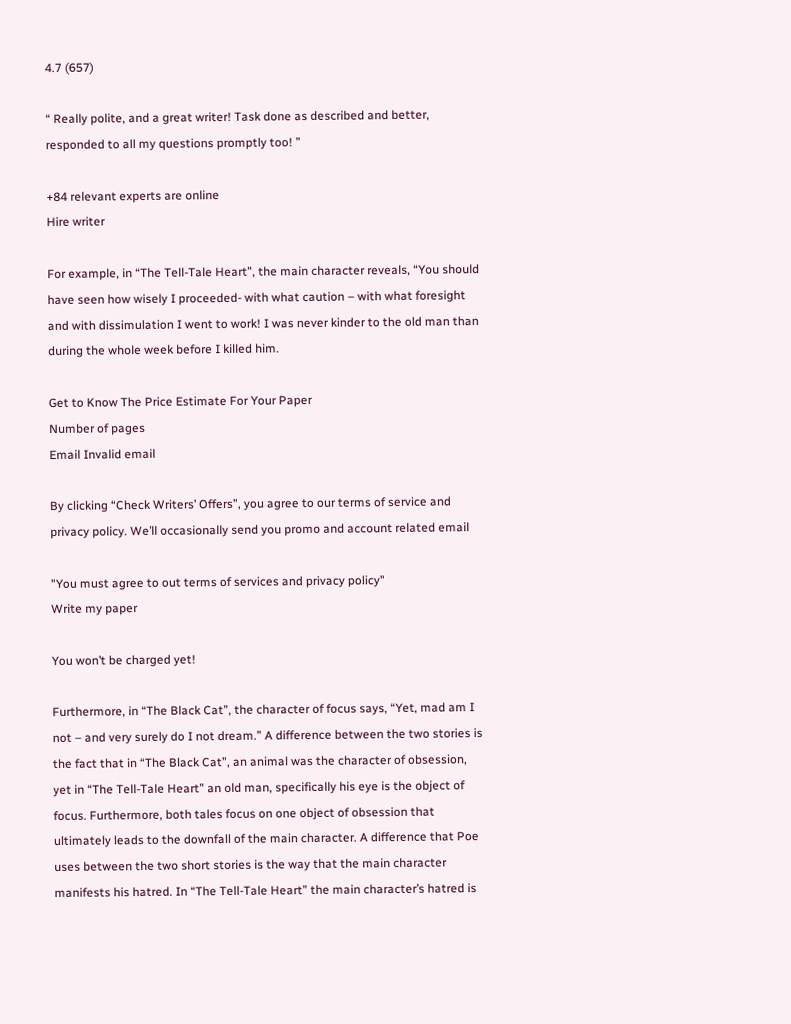4.7 (657)

“ Really polite, and a great writer! Task done as described and better, responded to all my questions promptly too! ”

+84 relevant experts are online
Hire writer

For example, in “The Tell-Tale Heart”, the main character reveals, “You should have seen how wisely I proceeded- with what caution – with what foresight and with dissimulation I went to work! I was never kinder to the old man than during the whole week before I killed him.

Get to Know The Price Estimate For Your Paper
Number of pages
Email Invalid email

By clicking “Check Writers’ Offers”, you agree to our terms of service and privacy policy. We’ll occasionally send you promo and account related email

"You must agree to out terms of services and privacy policy"
Write my paper

You won’t be charged yet!

Furthermore, in “The Black Cat”, the character of focus says, “Yet, mad am I not – and very surely do I not dream.” A difference between the two stories is the fact that in “The Black Cat”, an animal was the character of obsession, yet in “The Tell-Tale Heart” an old man, specifically his eye is the object of focus. Furthermore, both tales focus on one object of obsession that ultimately leads to the downfall of the main character. A difference that Poe uses between the two short stories is the way that the main character manifests his hatred. In “The Tell-Tale Heart” the main character’s hatred is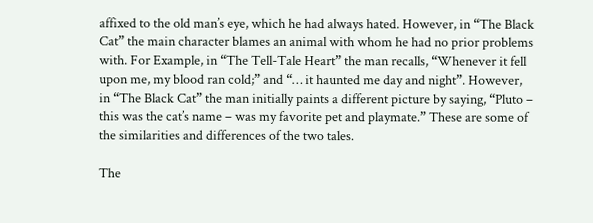affixed to the old man’s eye, which he had always hated. However, in “The Black Cat” the main character blames an animal with whom he had no prior problems with. For Example, in “The Tell-Tale Heart” the man recalls, “Whenever it fell upon me, my blood ran cold;” and “… it haunted me day and night”. However, in “The Black Cat” the man initially paints a different picture by saying, “Pluto – this was the cat’s name – was my favorite pet and playmate.” These are some of the similarities and differences of the two tales.

The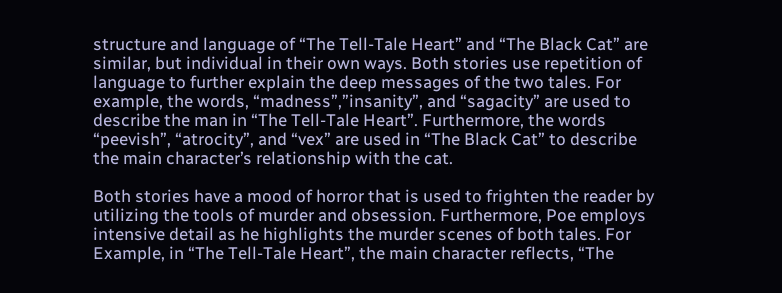structure and language of “The Tell-Tale Heart” and “The Black Cat” are similar, but individual in their own ways. Both stories use repetition of language to further explain the deep messages of the two tales. For example, the words, “madness”,”insanity”, and “sagacity” are used to describe the man in “The Tell-Tale Heart”. Furthermore, the words “peevish”, “atrocity”, and “vex” are used in “The Black Cat” to describe the main character’s relationship with the cat.

Both stories have a mood of horror that is used to frighten the reader by utilizing the tools of murder and obsession. Furthermore, Poe employs intensive detail as he highlights the murder scenes of both tales. For Example, in “The Tell-Tale Heart”, the main character reflects, “The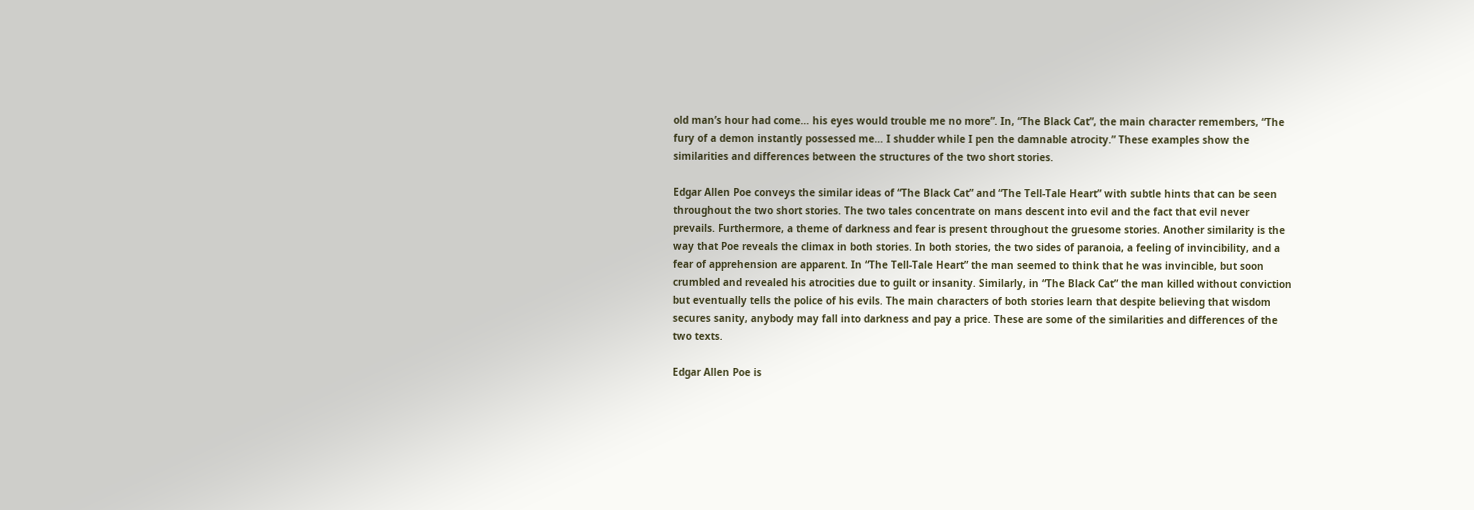old man’s hour had come… his eyes would trouble me no more”. In, “The Black Cat”, the main character remembers, “The fury of a demon instantly possessed me… I shudder while I pen the damnable atrocity.” These examples show the similarities and differences between the structures of the two short stories.

Edgar Allen Poe conveys the similar ideas of “The Black Cat” and “The Tell-Tale Heart” with subtle hints that can be seen throughout the two short stories. The two tales concentrate on mans descent into evil and the fact that evil never prevails. Furthermore, a theme of darkness and fear is present throughout the gruesome stories. Another similarity is the way that Poe reveals the climax in both stories. In both stories, the two sides of paranoia, a feeling of invincibility, and a fear of apprehension are apparent. In “The Tell-Tale Heart” the man seemed to think that he was invincible, but soon crumbled and revealed his atrocities due to guilt or insanity. Similarly, in “The Black Cat” the man killed without conviction but eventually tells the police of his evils. The main characters of both stories learn that despite believing that wisdom secures sanity, anybody may fall into darkness and pay a price. These are some of the similarities and differences of the two texts.

Edgar Allen Poe is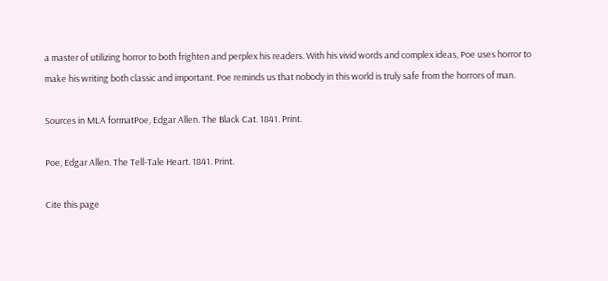a master of utilizing horror to both frighten and perplex his readers. With his vivid words and complex ideas, Poe uses horror to make his writing both classic and important. Poe reminds us that nobody in this world is truly safe from the horrors of man.

Sources in MLA formatPoe, Edgar Allen. The Black Cat. 1841. Print.

Poe, Edgar Allen. The Tell-Tale Heart. 1841. Print.

Cite this page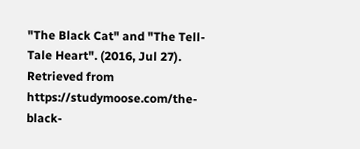"The Black Cat" and "The Tell-Tale Heart". (2016, Jul 27). Retrieved from https://studymoose.com/the-black-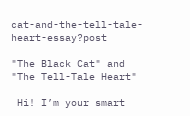cat-and-the-tell-tale-heart-essay?post

"The Black Cat" and "The Tell-Tale Heart"

 Hi! I’m your smart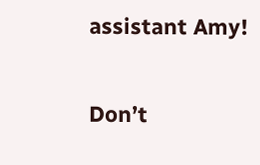assistant Amy!

Don’t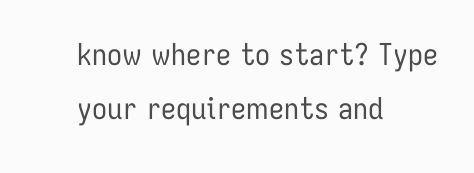know where to start? Type your requirements and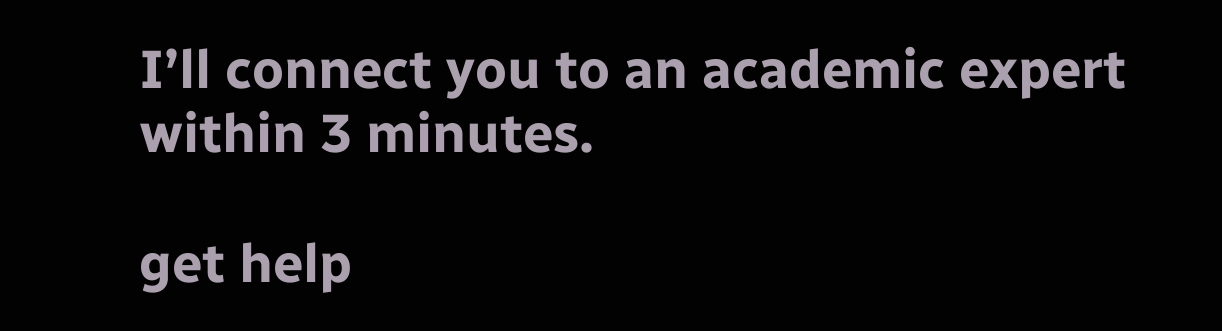I’ll connect you to an academic expert within 3 minutes.

get help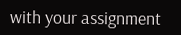with your assignment